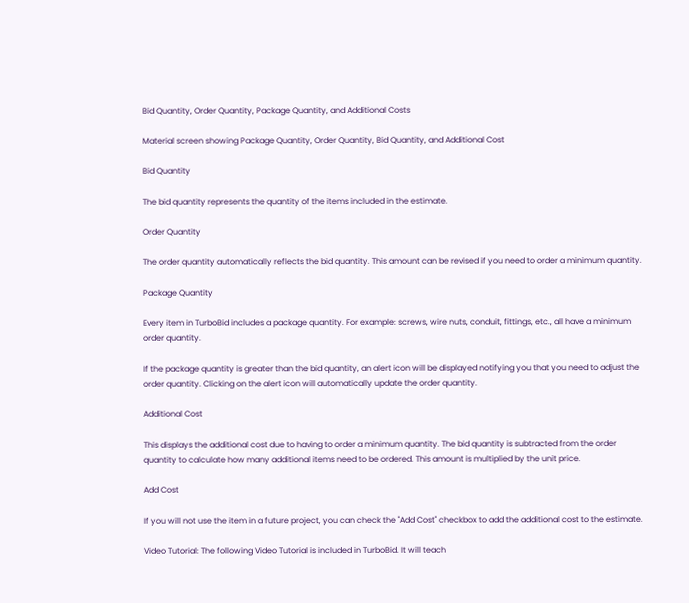Bid Quantity, Order Quantity, Package Quantity, and Additional Costs

Material screen showing Package Quantity, Order Quantity, Bid Quantity, and Additional Cost

Bid Quantity

The bid quantity represents the quantity of the items included in the estimate.

Order Quantity

The order quantity automatically reflects the bid quantity. This amount can be revised if you need to order a minimum quantity.

Package Quantity

Every item in TurboBid includes a package quantity. For example: screws, wire nuts, conduit, fittings, etc., all have a minimum order quantity.

If the package quantity is greater than the bid quantity, an alert icon will be displayed notifying you that you need to adjust the order quantity. Clicking on the alert icon will automatically update the order quantity.

Additional Cost

This displays the additional cost due to having to order a minimum quantity. The bid quantity is subtracted from the order quantity to calculate how many additional items need to be ordered. This amount is multiplied by the unit price.

Add Cost

If you will not use the item in a future project, you can check the "Add Cost" checkbox to add the additional cost to the estimate.

Video Tutorial: The following Video Tutorial is included in TurboBid. It will teach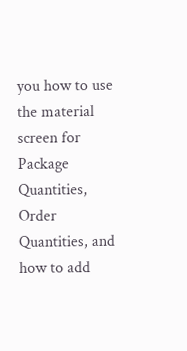you how to use the material screen for Package Quantities, Order Quantities, and how to add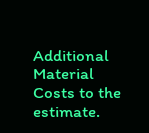Additional Material Costs to the estimate.